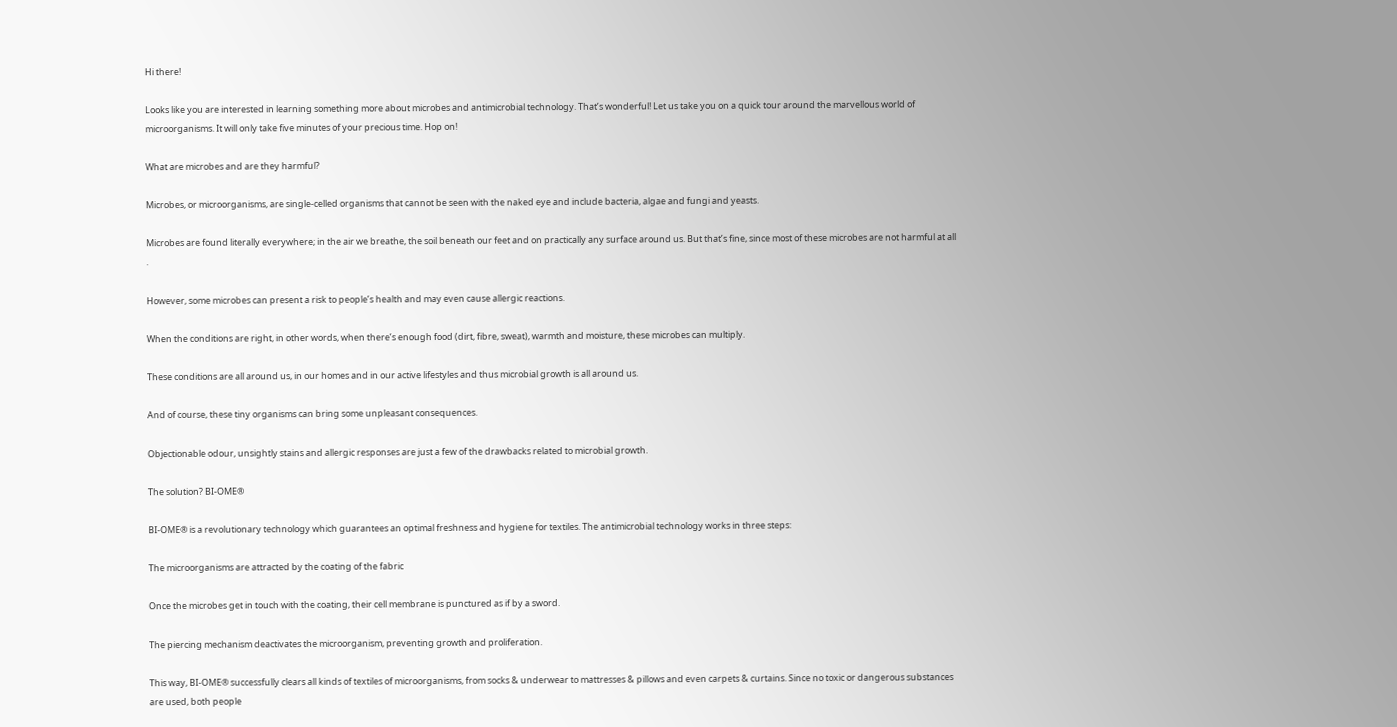Hi there!

Looks like you are interested in learning something more about microbes and antimicrobial technology. That’s wonderful! Let us take you on a quick tour around the marvellous world of microorganisms. It will only take five minutes of your precious time. Hop on!

What are microbes and are they harmful?

Microbes, or microorganisms, are single-celled organisms that cannot be seen with the naked eye and include bacteria, algae and fungi and yeasts.

Microbes are found literally everywhere; in the air we breathe, the soil beneath our feet and on practically any surface around us. But that’s fine, since most of these microbes are not harmful at all .

However, some microbes can present a risk to people’s health and may even cause allergic reactions.

When the conditions are right, in other words, when there’s enough food (dirt, fibre, sweat), warmth and moisture, these microbes can multiply.

These conditions are all around us, in our homes and in our active lifestyles and thus microbial growth is all around us.

And of course, these tiny organisms can bring some unpleasant consequences.

Objectionable odour, unsightly stains and allergic responses are just a few of the drawbacks related to microbial growth.

The solution? BI-OME®

BI-OME® is a revolutionary technology which guarantees an optimal freshness and hygiene for textiles. The antimicrobial technology works in three steps:

The microorganisms are attracted by the coating of the fabric

Once the microbes get in touch with the coating, their cell membrane is punctured as if by a sword.

The piercing mechanism deactivates the microorganism, preventing growth and proliferation.

This way, BI-OME® successfully clears all kinds of textiles of microorganisms, from socks & underwear to mattresses & pillows and even carpets & curtains. Since no toxic or dangerous substances are used, both people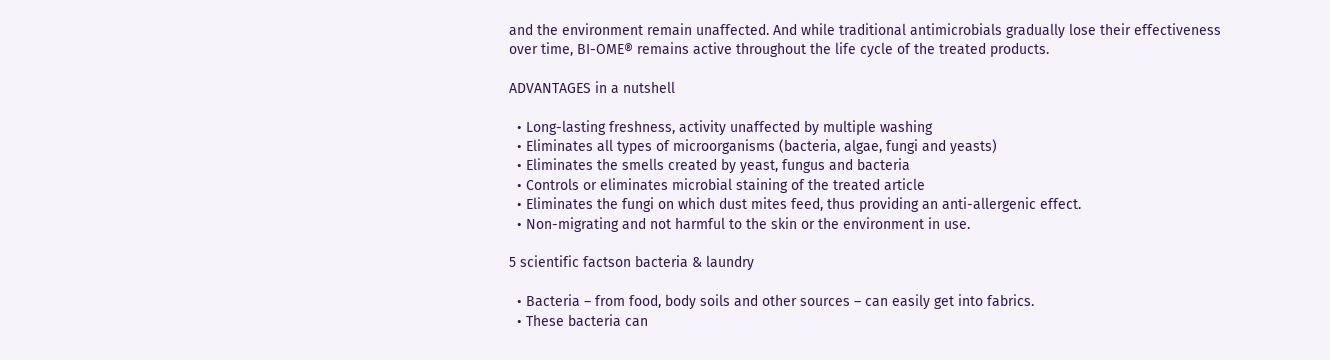and the environment remain unaffected. And while traditional antimicrobials gradually lose their effectiveness over time, BI-OME® remains active throughout the life cycle of the treated products.

ADVANTAGES in a nutshell

  • Long-lasting freshness, activity unaffected by multiple washing
  • Eliminates all types of microorganisms (bacteria, algae, fungi and yeasts)
  • Eliminates the smells created by yeast, fungus and bacteria
  • Controls or eliminates microbial staining of the treated article
  • Eliminates the fungi on which dust mites feed, thus providing an anti-allergenic effect.
  • Non-migrating and not harmful to the skin or the environment in use.

5 scientific factson bacteria & laundry

  • Bacteria – from food, body soils and other sources – can easily get into fabrics.
  • These bacteria can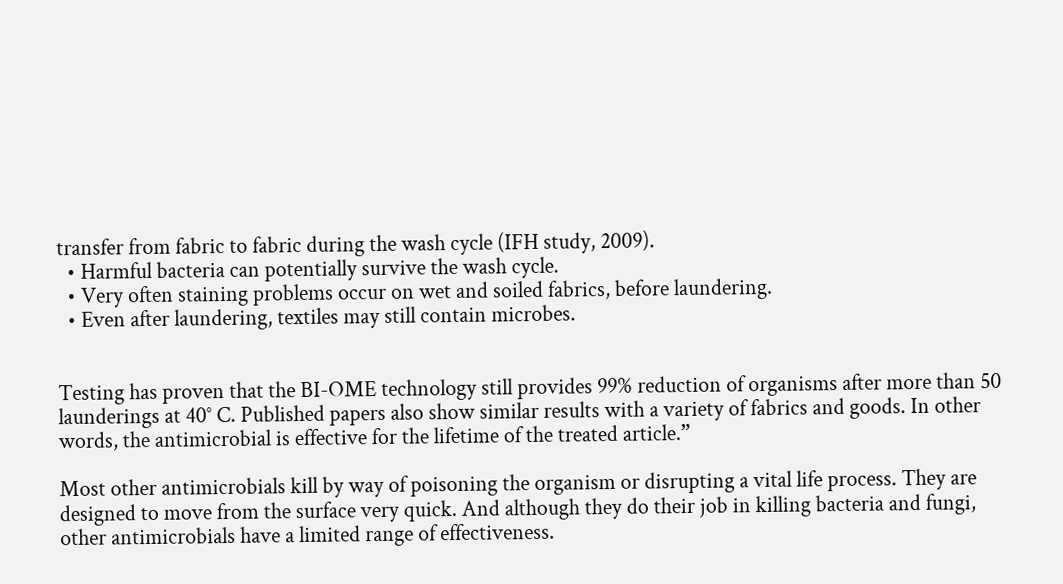transfer from fabric to fabric during the wash cycle (IFH study, 2009).
  • Harmful bacteria can potentially survive the wash cycle.
  • Very often staining problems occur on wet and soiled fabrics, before laundering.
  • Even after laundering, textiles may still contain microbes.


Testing has proven that the BI-OME technology still provides 99% reduction of organisms after more than 50 launderings at 40° C. Published papers also show similar results with a variety of fabrics and goods. In other words, the antimicrobial is effective for the lifetime of the treated article.”

Most other antimicrobials kill by way of poisoning the organism or disrupting a vital life process. They are designed to move from the surface very quick. And although they do their job in killing bacteria and fungi, other antimicrobials have a limited range of effectiveness.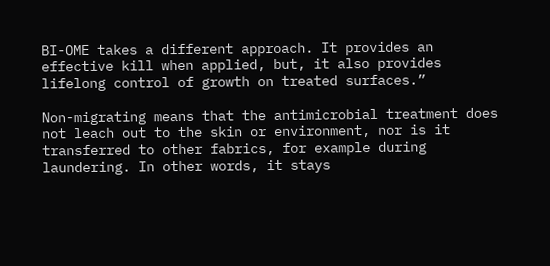BI-OME takes a different approach. It provides an effective kill when applied, but, it also provides lifelong control of growth on treated surfaces.”

Non-migrating means that the antimicrobial treatment does not leach out to the skin or environment, nor is it transferred to other fabrics, for example during laundering. In other words, it stays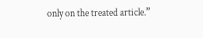only on the treated article.”